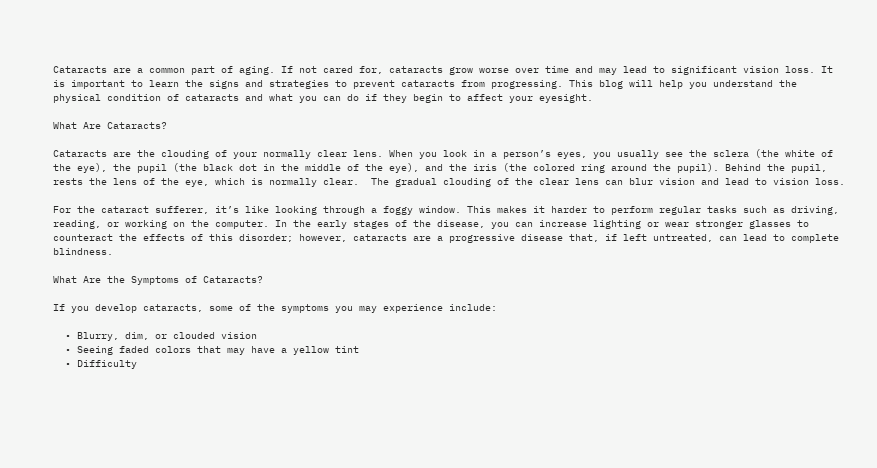Cataracts are a common part of aging. If not cared for, cataracts grow worse over time and may lead to significant vision loss. It is important to learn the signs and strategies to prevent cataracts from progressing. This blog will help you understand the physical condition of cataracts and what you can do if they begin to affect your eyesight.

What Are Cataracts?

Cataracts are the clouding of your normally clear lens. When you look in a person’s eyes, you usually see the sclera (the white of the eye), the pupil (the black dot in the middle of the eye), and the iris (the colored ring around the pupil). Behind the pupil, rests the lens of the eye, which is normally clear.  The gradual clouding of the clear lens can blur vision and lead to vision loss.

For the cataract sufferer, it’s like looking through a foggy window. This makes it harder to perform regular tasks such as driving, reading, or working on the computer. In the early stages of the disease, you can increase lighting or wear stronger glasses to counteract the effects of this disorder; however, cataracts are a progressive disease that, if left untreated, can lead to complete blindness.

What Are the Symptoms of Cataracts?

If you develop cataracts, some of the symptoms you may experience include:

  • Blurry, dim, or clouded vision
  • Seeing faded colors that may have a yellow tint
  • Difficulty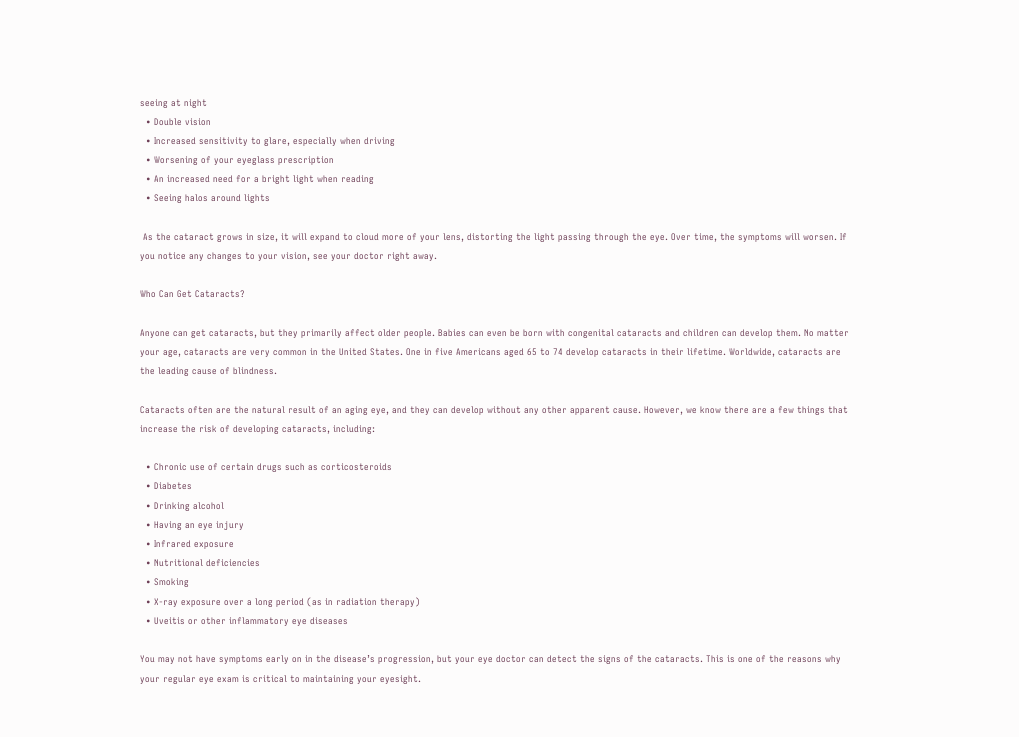seeing at night
  • Double vision
  • Increased sensitivity to glare, especially when driving
  • Worsening of your eyeglass prescription
  • An increased need for a bright light when reading
  • Seeing halos around lights

 As the cataract grows in size, it will expand to cloud more of your lens, distorting the light passing through the eye. Over time, the symptoms will worsen. If you notice any changes to your vision, see your doctor right away.

Who Can Get Cataracts?

Anyone can get cataracts, but they primarily affect older people. Babies can even be born with congenital cataracts and children can develop them. No matter your age, cataracts are very common in the United States. One in five Americans aged 65 to 74 develop cataracts in their lifetime. Worldwide, cataracts are the leading cause of blindness.

Cataracts often are the natural result of an aging eye, and they can develop without any other apparent cause. However, we know there are a few things that increase the risk of developing cataracts, including:

  • Chronic use of certain drugs such as corticosteroids
  • Diabetes
  • Drinking alcohol
  • Having an eye injury
  • Infrared exposure
  • Nutritional deficiencies
  • Smoking
  • X-ray exposure over a long period (as in radiation therapy)
  • Uveitis or other inflammatory eye diseases

You may not have symptoms early on in the disease’s progression, but your eye doctor can detect the signs of the cataracts. This is one of the reasons why your regular eye exam is critical to maintaining your eyesight.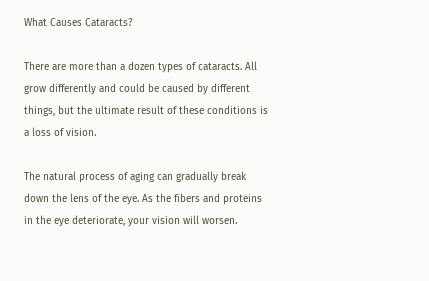What Causes Cataracts?

There are more than a dozen types of cataracts. All grow differently and could be caused by different things, but the ultimate result of these conditions is a loss of vision.

The natural process of aging can gradually break down the lens of the eye. As the fibers and proteins in the eye deteriorate, your vision will worsen.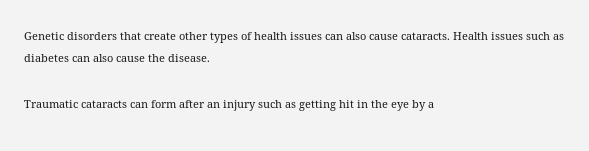Genetic disorders that create other types of health issues can also cause cataracts. Health issues such as diabetes can also cause the disease.

Traumatic cataracts can form after an injury such as getting hit in the eye by a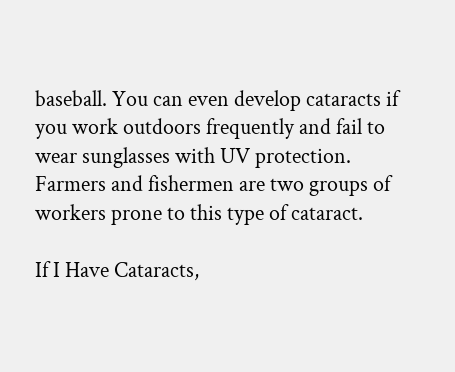baseball. You can even develop cataracts if you work outdoors frequently and fail to wear sunglasses with UV protection. Farmers and fishermen are two groups of workers prone to this type of cataract.

If I Have Cataracts,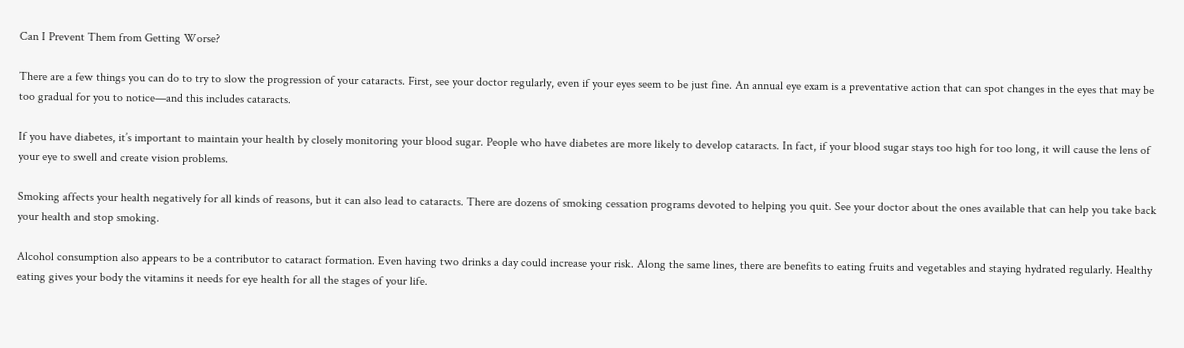Can I Prevent Them from Getting Worse?

There are a few things you can do to try to slow the progression of your cataracts. First, see your doctor regularly, even if your eyes seem to be just fine. An annual eye exam is a preventative action that can spot changes in the eyes that may be too gradual for you to notice—and this includes cataracts.

If you have diabetes, it’s important to maintain your health by closely monitoring your blood sugar. People who have diabetes are more likely to develop cataracts. In fact, if your blood sugar stays too high for too long, it will cause the lens of your eye to swell and create vision problems.

Smoking affects your health negatively for all kinds of reasons, but it can also lead to cataracts. There are dozens of smoking cessation programs devoted to helping you quit. See your doctor about the ones available that can help you take back your health and stop smoking.

Alcohol consumption also appears to be a contributor to cataract formation. Even having two drinks a day could increase your risk. Along the same lines, there are benefits to eating fruits and vegetables and staying hydrated regularly. Healthy eating gives your body the vitamins it needs for eye health for all the stages of your life.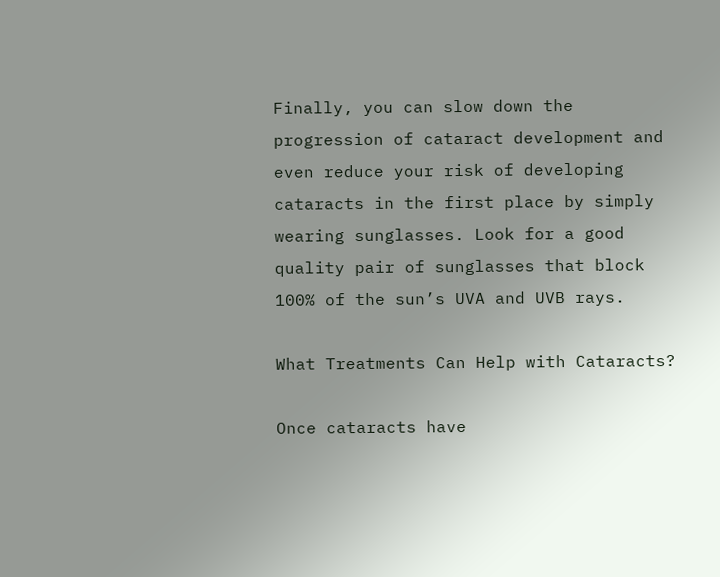Finally, you can slow down the progression of cataract development and even reduce your risk of developing cataracts in the first place by simply wearing sunglasses. Look for a good quality pair of sunglasses that block 100% of the sun’s UVA and UVB rays.

What Treatments Can Help with Cataracts?

Once cataracts have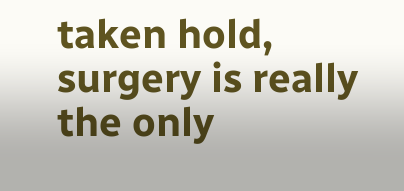taken hold, surgery is really the only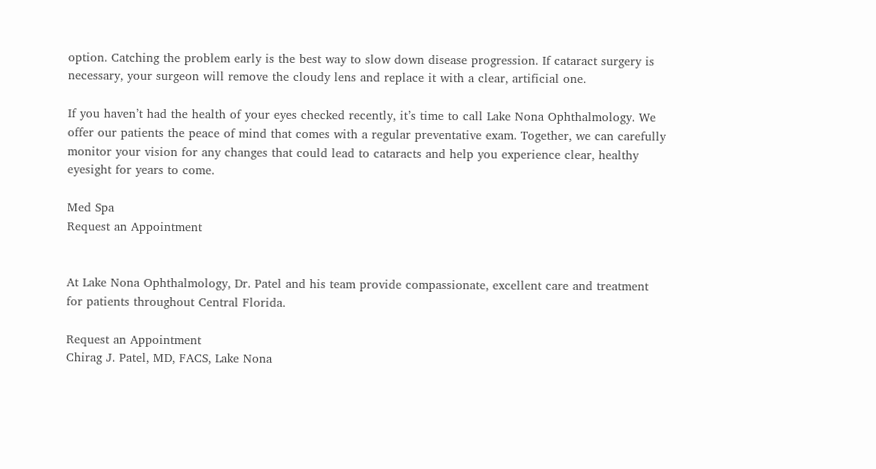option. Catching the problem early is the best way to slow down disease progression. If cataract surgery is necessary, your surgeon will remove the cloudy lens and replace it with a clear, artificial one.

If you haven’t had the health of your eyes checked recently, it’s time to call Lake Nona Ophthalmology. We offer our patients the peace of mind that comes with a regular preventative exam. Together, we can carefully monitor your vision for any changes that could lead to cataracts and help you experience clear, healthy eyesight for years to come.

Med Spa
Request an Appointment


At Lake Nona Ophthalmology, Dr. Patel and his team provide compassionate, excellent care and treatment for patients throughout Central Florida.

Request an Appointment
Chirag J. Patel, MD, FACS, Lake Nona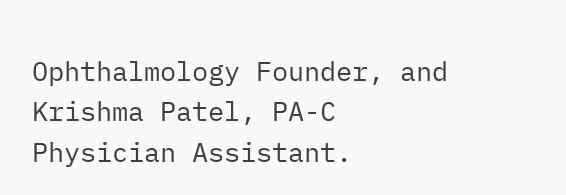Ophthalmology Founder, and Krishma Patel, PA-C Physician Assistant.